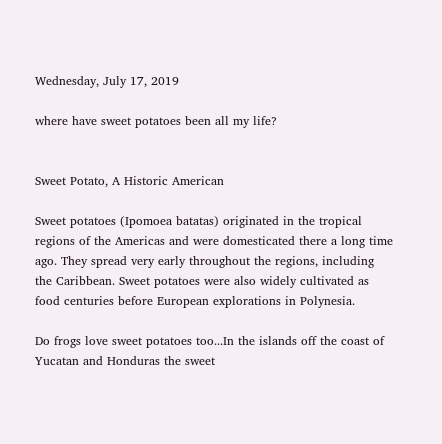Wednesday, July 17, 2019

where have sweet potatoes been all my life?


Sweet Potato, A Historic American

Sweet potatoes (Ipomoea batatas) originated in the tropical regions of the Americas and were domesticated there a long time ago. They spread very early throughout the regions, including the Caribbean. Sweet potatoes were also widely cultivated as food centuries before European explorations in Polynesia.

Do frogs love sweet potatoes too...In the islands off the coast of Yucatan and Honduras the sweet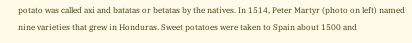potato was called axi and batatas or betatas by the natives. In 1514, Peter Martyr (photo on left) named nine varieties that grew in Honduras. Sweet potatoes were taken to Spain about 1500 and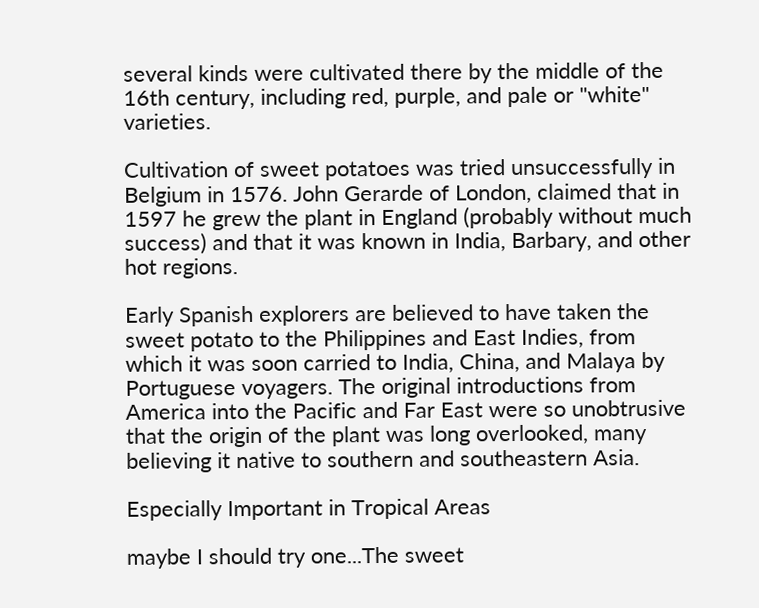several kinds were cultivated there by the middle of the 16th century, including red, purple, and pale or "white" varieties.

Cultivation of sweet potatoes was tried unsuccessfully in Belgium in 1576. John Gerarde of London, claimed that in 1597 he grew the plant in England (probably without much success) and that it was known in India, Barbary, and other hot regions.

Early Spanish explorers are believed to have taken the sweet potato to the Philippines and East Indies, from which it was soon carried to India, China, and Malaya by Portuguese voyagers. The original introductions from America into the Pacific and Far East were so unobtrusive that the origin of the plant was long overlooked, many believing it native to southern and southeastern Asia.

Especially Important in Tropical Areas

maybe I should try one...The sweet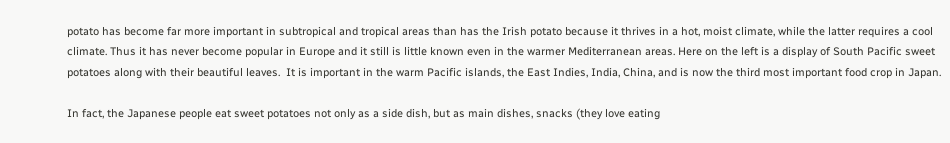potato has become far more important in subtropical and tropical areas than has the Irish potato because it thrives in a hot, moist climate, while the latter requires a cool climate. Thus it has never become popular in Europe and it still is little known even in the warmer Mediterranean areas. Here on the left is a display of South Pacific sweet potatoes along with their beautiful leaves.  It is important in the warm Pacific islands, the East Indies, India, China, and is now the third most important food crop in Japan.

In fact, the Japanese people eat sweet potatoes not only as a side dish, but as main dishes, snacks (they love eating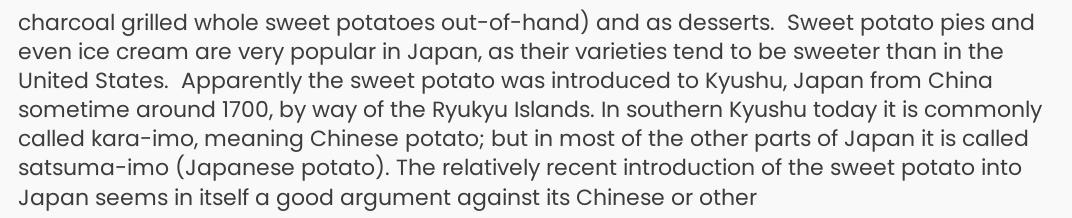charcoal grilled whole sweet potatoes out-of-hand) and as desserts.  Sweet potato pies and even ice cream are very popular in Japan, as their varieties tend to be sweeter than in the United States.  Apparently the sweet potato was introduced to Kyushu, Japan from China sometime around 1700, by way of the Ryukyu Islands. In southern Kyushu today it is commonly called kara-imo, meaning Chinese potato; but in most of the other parts of Japan it is called satsuma-imo (Japanese potato). The relatively recent introduction of the sweet potato into Japan seems in itself a good argument against its Chinese or other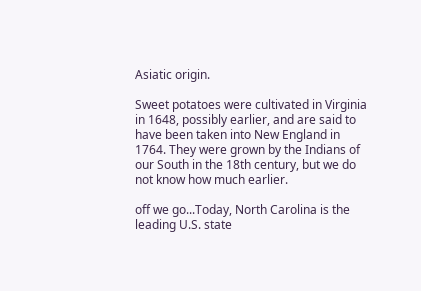Asiatic origin.

Sweet potatoes were cultivated in Virginia in 1648, possibly earlier, and are said to have been taken into New England in 1764. They were grown by the Indians of our South in the 18th century, but we do not know how much earlier.

off we go...Today, North Carolina is the leading U.S. state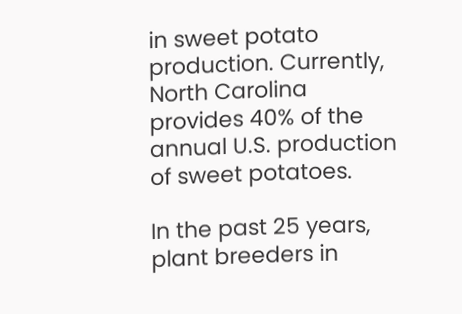in sweet potato production. Currently, North Carolina provides 40% of the annual U.S. production of sweet potatoes.

In the past 25 years, plant breeders in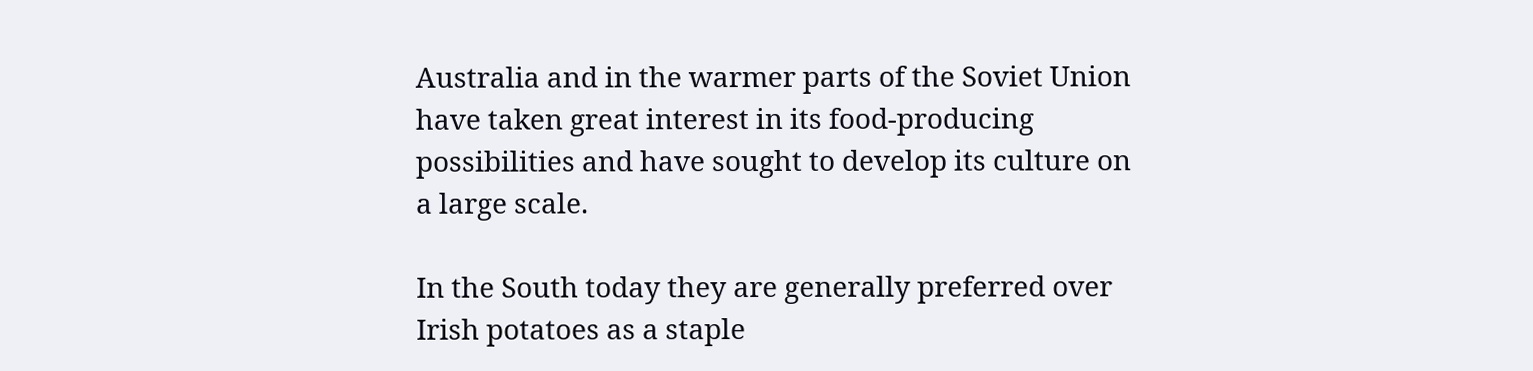Australia and in the warmer parts of the Soviet Union have taken great interest in its food-producing possibilities and have sought to develop its culture on a large scale.

In the South today they are generally preferred over Irish potatoes as a staple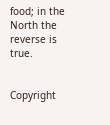food; in the North the reverse is true.


Copyright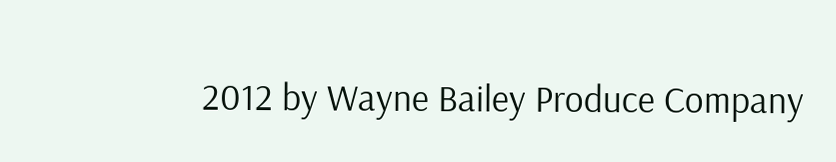2012 by Wayne Bailey Produce Company